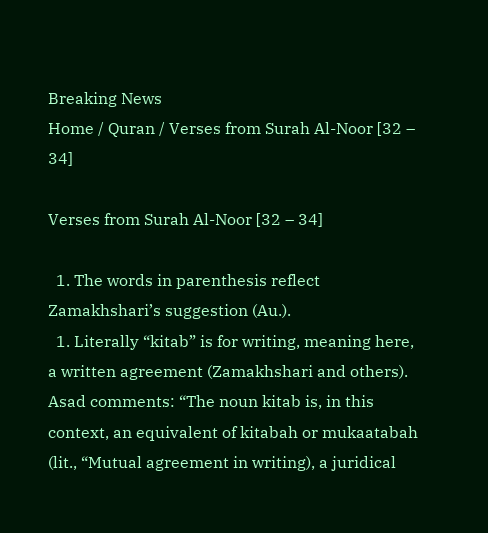Breaking News
Home / Quran / Verses from Surah Al-Noor [32 – 34]

Verses from Surah Al-Noor [32 – 34]

  1. The words in parenthesis reflect Zamakhshari’s suggestion (Au.).
  1. Literally “kitab” is for writing, meaning here, a written agreement (Zamakhshari and others). Asad comments: “The noun kitab is, in this context, an equivalent of kitabah or mukaatabah (lit., “Mutual agreement in writing), a juridical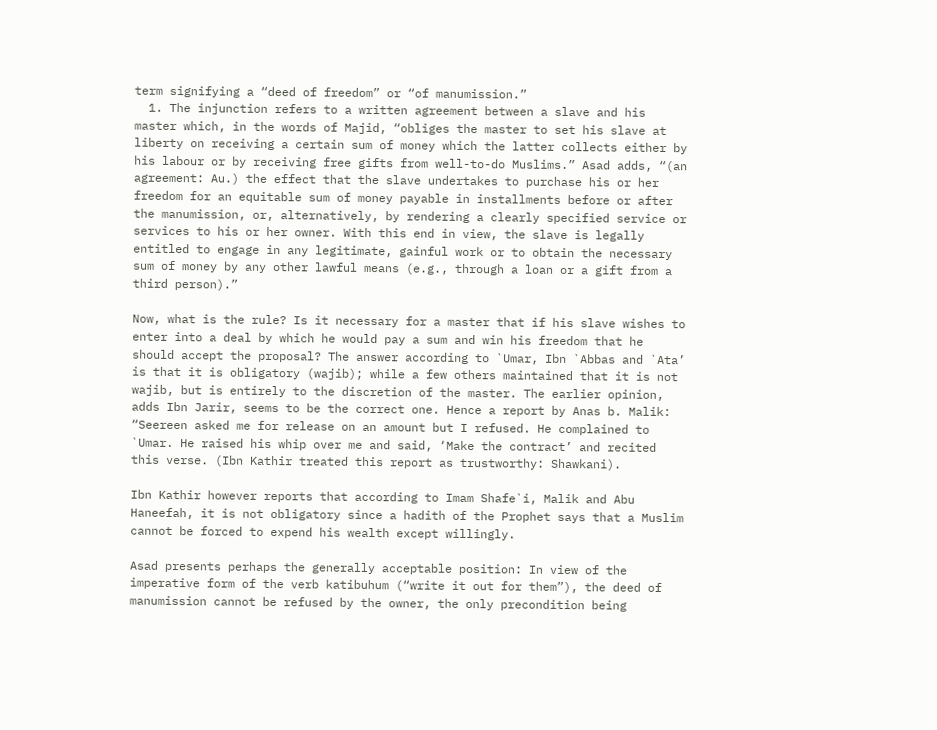term signifying a “deed of freedom” or “of manumission.”
  1. The injunction refers to a written agreement between a slave and his master which, in the words of Majid, “obliges the master to set his slave at liberty on receiving a certain sum of money which the latter collects either by his labour or by receiving free gifts from well-to-do Muslims.” Asad adds, “(an agreement: Au.) the effect that the slave undertakes to purchase his or her freedom for an equitable sum of money payable in installments before or after the manumission, or, alternatively, by rendering a clearly specified service or services to his or her owner. With this end in view, the slave is legally entitled to engage in any legitimate, gainful work or to obtain the necessary sum of money by any other lawful means (e.g., through a loan or a gift from a third person).”

Now, what is the rule? Is it necessary for a master that if his slave wishes to enter into a deal by which he would pay a sum and win his freedom that he should accept the proposal? The answer according to `Umar, Ibn `Abbas and `Ata’ is that it is obligatory (wajib); while a few others maintained that it is not wajib, but is entirely to the discretion of the master. The earlier opinion, adds Ibn Jarir, seems to be the correct one. Hence a report by Anas b. Malik: “Seereen asked me for release on an amount but I refused. He complained to `Umar. He raised his whip over me and said, ‘Make the contract’ and recited this verse. (Ibn Kathir treated this report as trustworthy: Shawkani).

Ibn Kathir however reports that according to Imam Shafe`i, Malik and Abu Haneefah, it is not obligatory since a hadith of the Prophet says that a Muslim cannot be forced to expend his wealth except willingly.

Asad presents perhaps the generally acceptable position: In view of the imperative form of the verb katibuhum (“write it out for them”), the deed of manumission cannot be refused by the owner, the only precondition being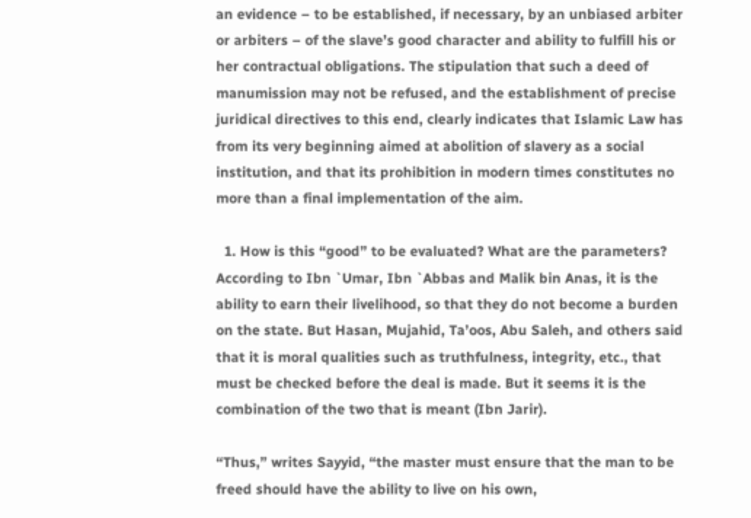an evidence – to be established, if necessary, by an unbiased arbiter or arbiters – of the slave’s good character and ability to fulfill his or her contractual obligations. The stipulation that such a deed of manumission may not be refused, and the establishment of precise juridical directives to this end, clearly indicates that Islamic Law has from its very beginning aimed at abolition of slavery as a social institution, and that its prohibition in modern times constitutes no more than a final implementation of the aim.

  1. How is this “good” to be evaluated? What are the parameters? According to Ibn `Umar, Ibn `Abbas and Malik bin Anas, it is the ability to earn their livelihood, so that they do not become a burden on the state. But Hasan, Mujahid, Ta’oos, Abu Saleh, and others said that it is moral qualities such as truthfulness, integrity, etc., that must be checked before the deal is made. But it seems it is the combination of the two that is meant (Ibn Jarir).

“Thus,” writes Sayyid, “the master must ensure that the man to be freed should have the ability to live on his own,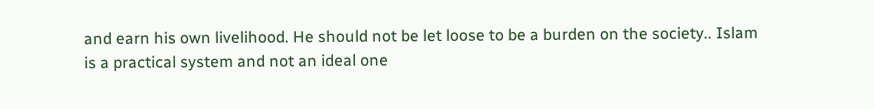and earn his own livelihood. He should not be let loose to be a burden on the society.. Islam is a practical system and not an ideal one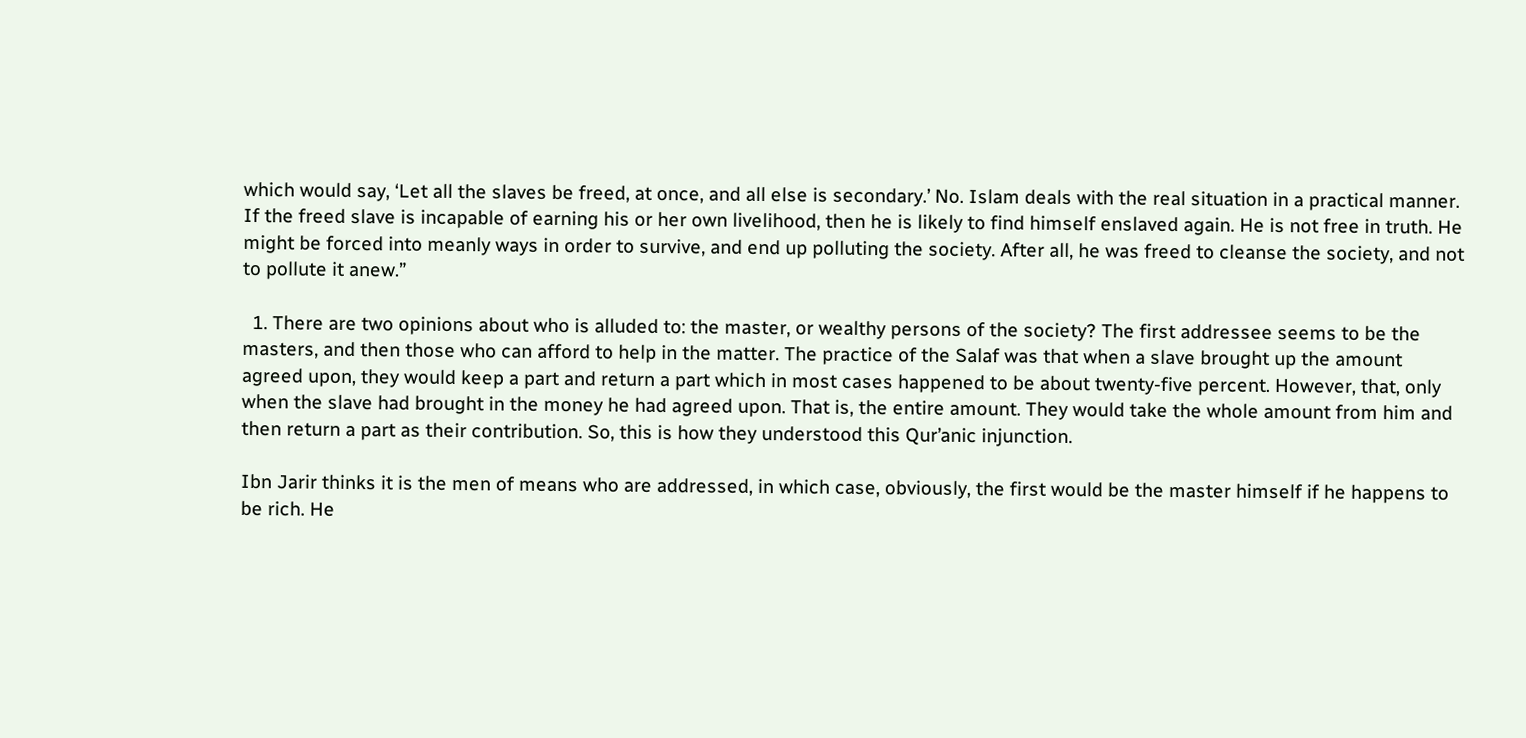which would say, ‘Let all the slaves be freed, at once, and all else is secondary.’ No. Islam deals with the real situation in a practical manner. If the freed slave is incapable of earning his or her own livelihood, then he is likely to find himself enslaved again. He is not free in truth. He might be forced into meanly ways in order to survive, and end up polluting the society. After all, he was freed to cleanse the society, and not to pollute it anew.”

  1. There are two opinions about who is alluded to: the master, or wealthy persons of the society? The first addressee seems to be the masters, and then those who can afford to help in the matter. The practice of the Salaf was that when a slave brought up the amount agreed upon, they would keep a part and return a part which in most cases happened to be about twenty-five percent. However, that, only when the slave had brought in the money he had agreed upon. That is, the entire amount. They would take the whole amount from him and then return a part as their contribution. So, this is how they understood this Qur’anic injunction.

Ibn Jarir thinks it is the men of means who are addressed, in which case, obviously, the first would be the master himself if he happens to be rich. He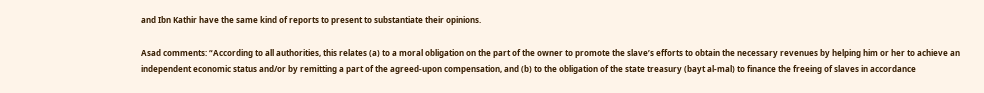and Ibn Kathir have the same kind of reports to present to substantiate their opinions.

Asad comments: “According to all authorities, this relates (a) to a moral obligation on the part of the owner to promote the slave’s efforts to obtain the necessary revenues by helping him or her to achieve an independent economic status and/or by remitting a part of the agreed-upon compensation, and (b) to the obligation of the state treasury (bayt al-mal) to finance the freeing of slaves in accordance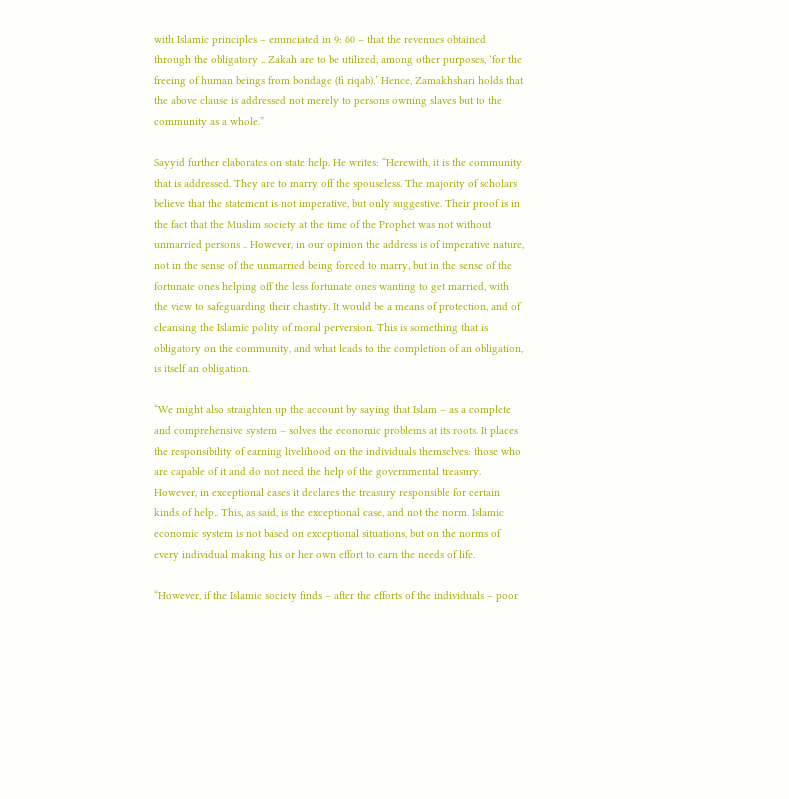with Islamic principles – enunciated in 9: 60 – that the revenues obtained through the obligatory .. Zakah are to be utilized, among other purposes, ‘for the freeing of human beings from bondage (fi riqab).’ Hence, Zamakhshari holds that the above clause is addressed not merely to persons owning slaves but to the community as a whole.”

Sayyid further elaborates on state help. He writes: “Herewith, it is the community that is addressed. They are to marry off the spouseless. The majority of scholars believe that the statement is not imperative, but only suggestive. Their proof is in the fact that the Muslim society at the time of the Prophet was not without unmarried persons .. However, in our opinion the address is of imperative nature, not in the sense of the unmarried being forced to marry, but in the sense of the fortunate ones helping off the less fortunate ones wanting to get married, with the view to safeguarding their chastity. It would be a means of protection, and of cleansing the Islamic polity of moral perversion. This is something that is obligatory on the community, and what leads to the completion of an obligation, is itself an obligation.

“We might also straighten up the account by saying that Islam – as a complete and comprehensive system – solves the economic problems at its roots. It places the responsibility of earning livelihood on the individuals themselves: those who are capable of it and do not need the help of the governmental treasury. However, in exceptional cases it declares the treasury responsible for certain kinds of help.. This, as said, is the exceptional case, and not the norm. Islamic economic system is not based on exceptional situations, but on the norms of every individual making his or her own effort to earn the needs of life.

“However, if the Islamic society finds – after the efforts of the individuals – poor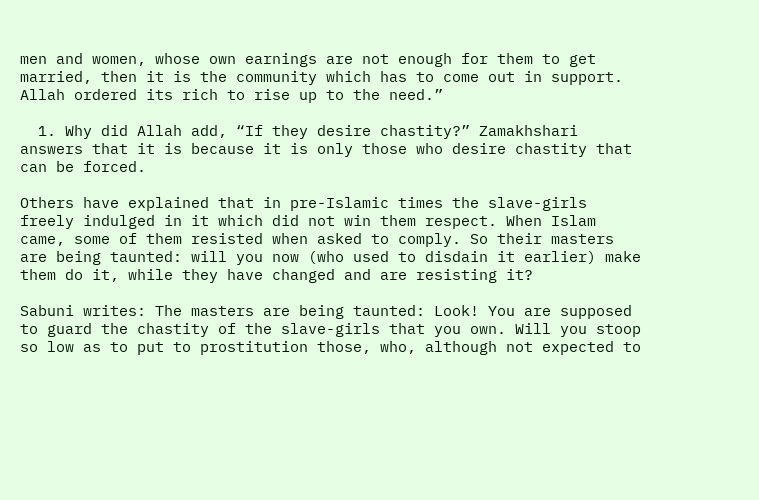men and women, whose own earnings are not enough for them to get married, then it is the community which has to come out in support. Allah ordered its rich to rise up to the need.”

  1. Why did Allah add, “If they desire chastity?” Zamakhshari answers that it is because it is only those who desire chastity that can be forced.

Others have explained that in pre-Islamic times the slave-girls freely indulged in it which did not win them respect. When Islam came, some of them resisted when asked to comply. So their masters are being taunted: will you now (who used to disdain it earlier) make them do it, while they have changed and are resisting it?

Sabuni writes: The masters are being taunted: Look! You are supposed to guard the chastity of the slave-girls that you own. Will you stoop so low as to put to prostitution those, who, although not expected to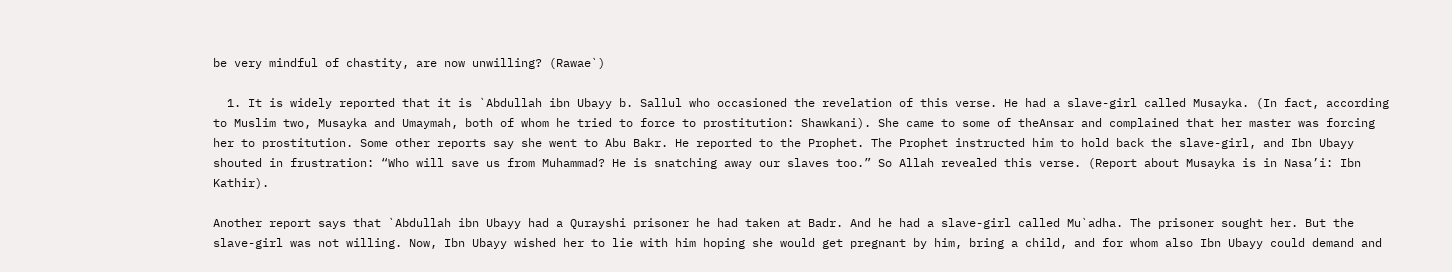be very mindful of chastity, are now unwilling? (Rawae`)

  1. It is widely reported that it is `Abdullah ibn Ubayy b. Sallul who occasioned the revelation of this verse. He had a slave-girl called Musayka. (In fact, according to Muslim two, Musayka and Umaymah, both of whom he tried to force to prostitution: Shawkani). She came to some of theAnsar and complained that her master was forcing her to prostitution. Some other reports say she went to Abu Bakr. He reported to the Prophet. The Prophet instructed him to hold back the slave-girl, and Ibn Ubayy shouted in frustration: “Who will save us from Muhammad? He is snatching away our slaves too.” So Allah revealed this verse. (Report about Musayka is in Nasa’i: Ibn Kathir).

Another report says that `Abdullah ibn Ubayy had a Qurayshi prisoner he had taken at Badr. And he had a slave-girl called Mu`adha. The prisoner sought her. But the slave-girl was not willing. Now, Ibn Ubayy wished her to lie with him hoping she would get pregnant by him, bring a child, and for whom also Ibn Ubayy could demand and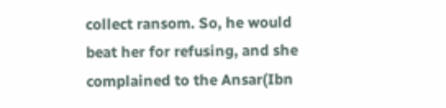collect ransom. So, he would beat her for refusing, and she complained to the Ansar(Ibn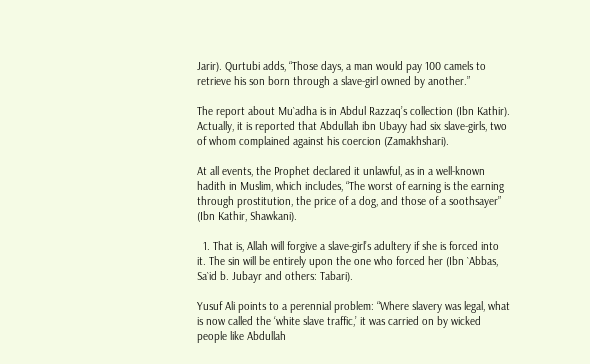Jarir). Qurtubi adds, “Those days, a man would pay 100 camels to retrieve his son born through a slave-girl owned by another.”

The report about Mu`adha is in Abdul Razzaq’s collection (Ibn Kathir). Actually, it is reported that Abdullah ibn Ubayy had six slave-girls, two of whom complained against his coercion (Zamakhshari).

At all events, the Prophet declared it unlawful, as in a well-known hadith in Muslim, which includes, “The worst of earning is the earning through prostitution, the price of a dog, and those of a soothsayer” (Ibn Kathir, Shawkani).

  1. That is, Allah will forgive a slave-girl’s adultery if she is forced into it. The sin will be entirely upon the one who forced her (Ibn `Abbas, Sa`id b. Jubayr and others: Tabari).

Yusuf Ali points to a perennial problem: “Where slavery was legal, what is now called the ‘white slave traffic,’ it was carried on by wicked people like Abdullah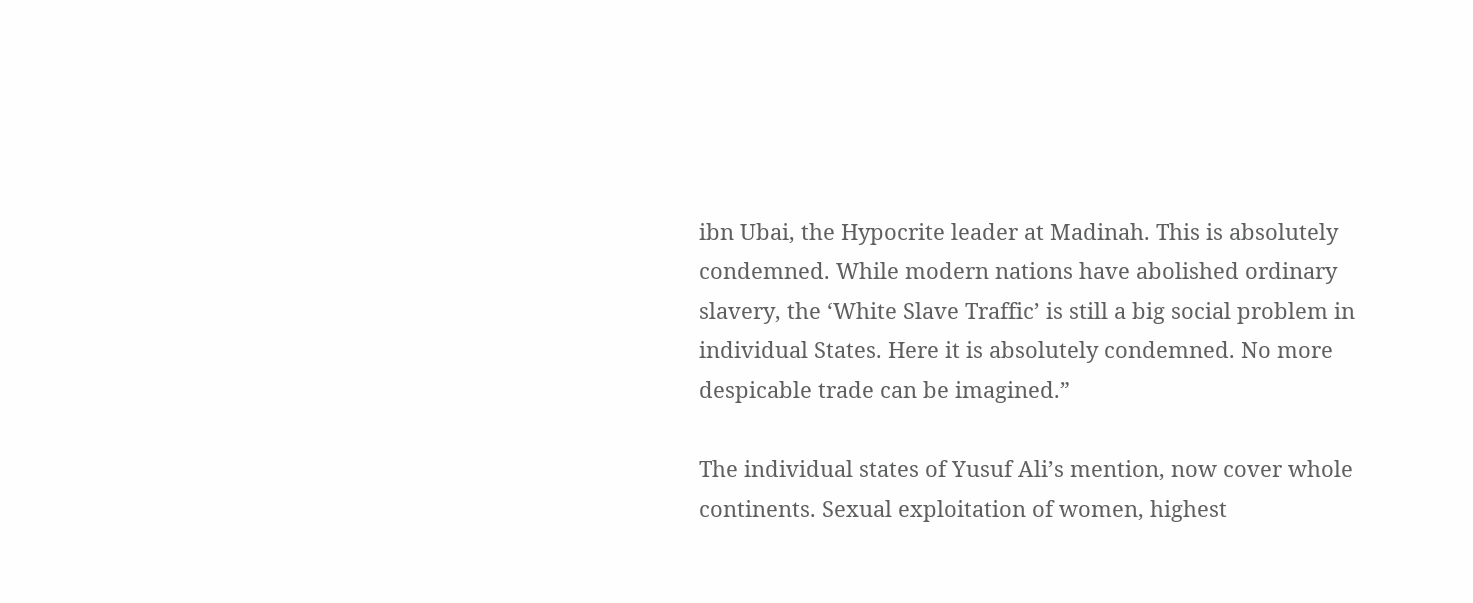ibn Ubai, the Hypocrite leader at Madinah. This is absolutely condemned. While modern nations have abolished ordinary slavery, the ‘White Slave Traffic’ is still a big social problem in individual States. Here it is absolutely condemned. No more despicable trade can be imagined.”

The individual states of Yusuf Ali’s mention, now cover whole continents. Sexual exploitation of women, highest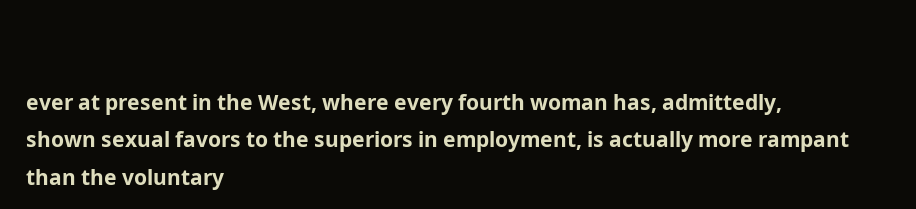ever at present in the West, where every fourth woman has, admittedly, shown sexual favors to the superiors in employment, is actually more rampant than the voluntary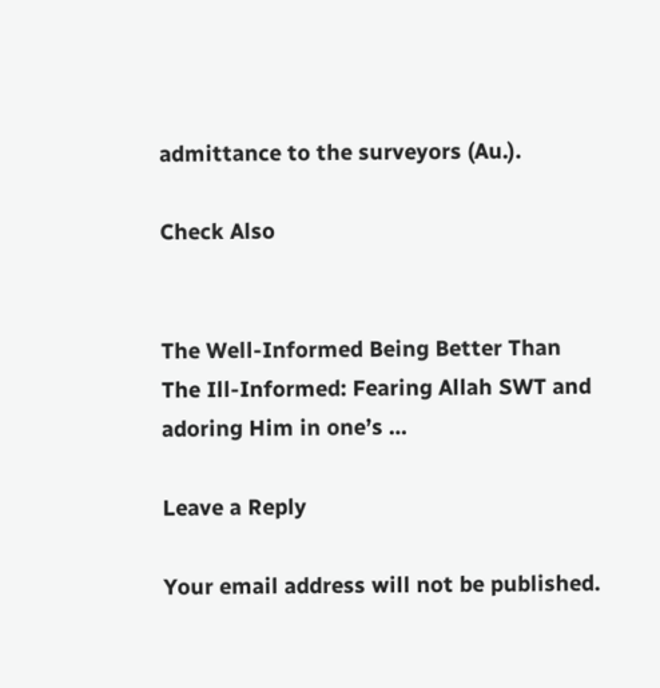admittance to the surveyors (Au.).

Check Also


The Well-Informed Being Better Than The Ill-Informed: Fearing Allah SWT and adoring Him in one’s …

Leave a Reply

Your email address will not be published.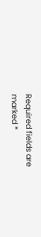Required fields are marked *